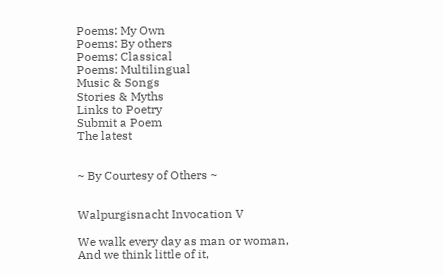Poems: My Own
Poems: By others
Poems: Classical
Poems: Multilingual
Music & Songs
Stories & Myths
Links to Poetry
Submit a Poem
The latest


~ By Courtesy of Others ~


Walpurgisnacht Invocation V

We walk every day as man or woman,
And we think little of it,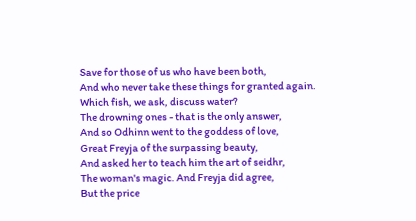Save for those of us who have been both,
And who never take these things for granted again.
Which fish, we ask, discuss water?
The drowning ones - that is the only answer,
And so Odhinn went to the goddess of love,
Great Freyja of the surpassing beauty,
And asked her to teach him the art of seidhr,
The woman's magic. And Freyja did agree,
But the price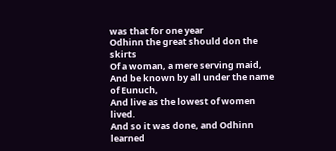was that for one year
Odhinn the great should don the skirts
Of a woman, a mere serving maid,
And be known by all under the name of Eunuch,
And live as the lowest of women lived.
And so it was done, and Odhinn learned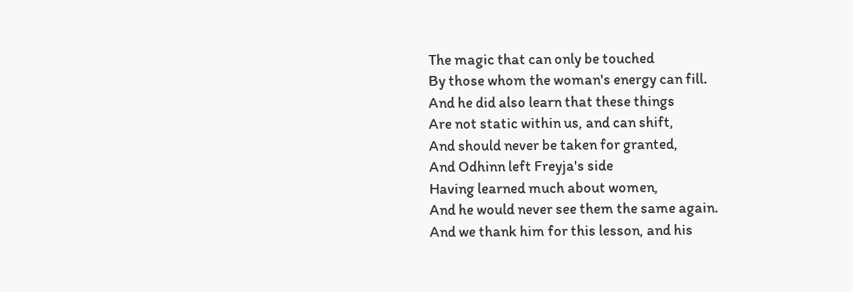The magic that can only be touched
By those whom the woman's energy can fill.
And he did also learn that these things
Are not static within us, and can shift,
And should never be taken for granted,
And Odhinn left Freyja's side
Having learned much about women,
And he would never see them the same again.
And we thank him for this lesson, and his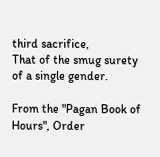third sacrifice,
That of the smug surety of a single gender.

From the "Pagan Book of Hours", Order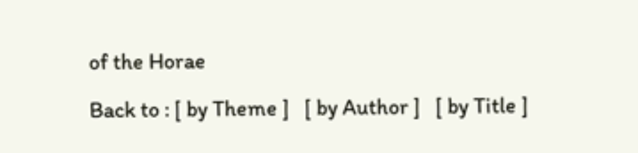of the Horae

Back to : [ by Theme ]   [ by Author ]   [ by Title ]